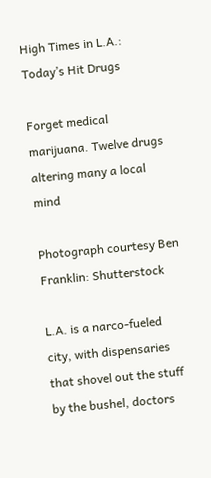High Times in L.A.: Today’s Hit Drugs

Forget medical marijuana. Twelve drugs altering many a local mind

Photograph courtesy Ben Franklin: Shutterstock

L.A. is a narco-fueled city, with dispensaries that shovel out the stuff by the bushel, doctors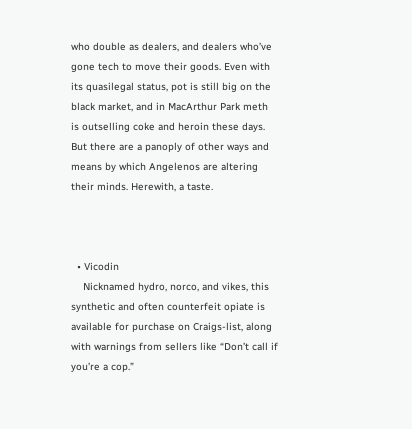who double as dealers, and dealers who’ve gone tech to move their goods. Even with its quasilegal status, pot is still big on the black market, and in MacArthur Park meth is outselling coke and heroin these days. But there are a panoply of other ways and means by which Angelenos are altering their minds. Herewith, a taste.



  • Vicodin
    Nicknamed hydro, norco, and vikes, this synthetic and often counterfeit opiate is available for purchase on Craigs-list, along with warnings from sellers like “Don’t call if you’re a cop.”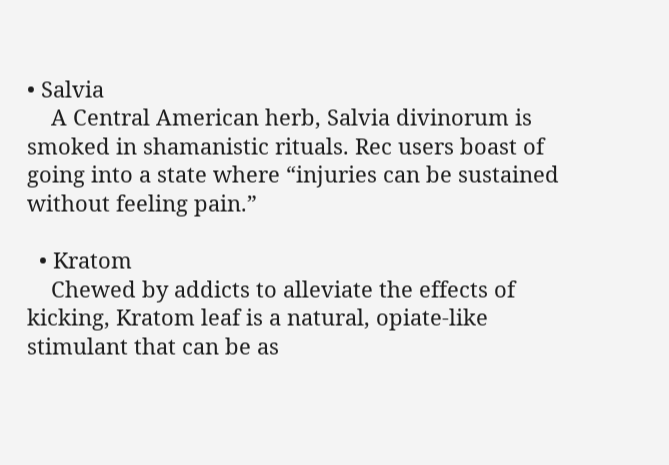• Salvia
    A Central American herb, Salvia divinorum is smoked in shamanistic rituals. Rec users boast of going into a state where “injuries can be sustained without feeling pain.”

  • Kratom
    Chewed by addicts to alleviate the effects of kicking, Kratom leaf is a natural, opiate-like stimulant that can be as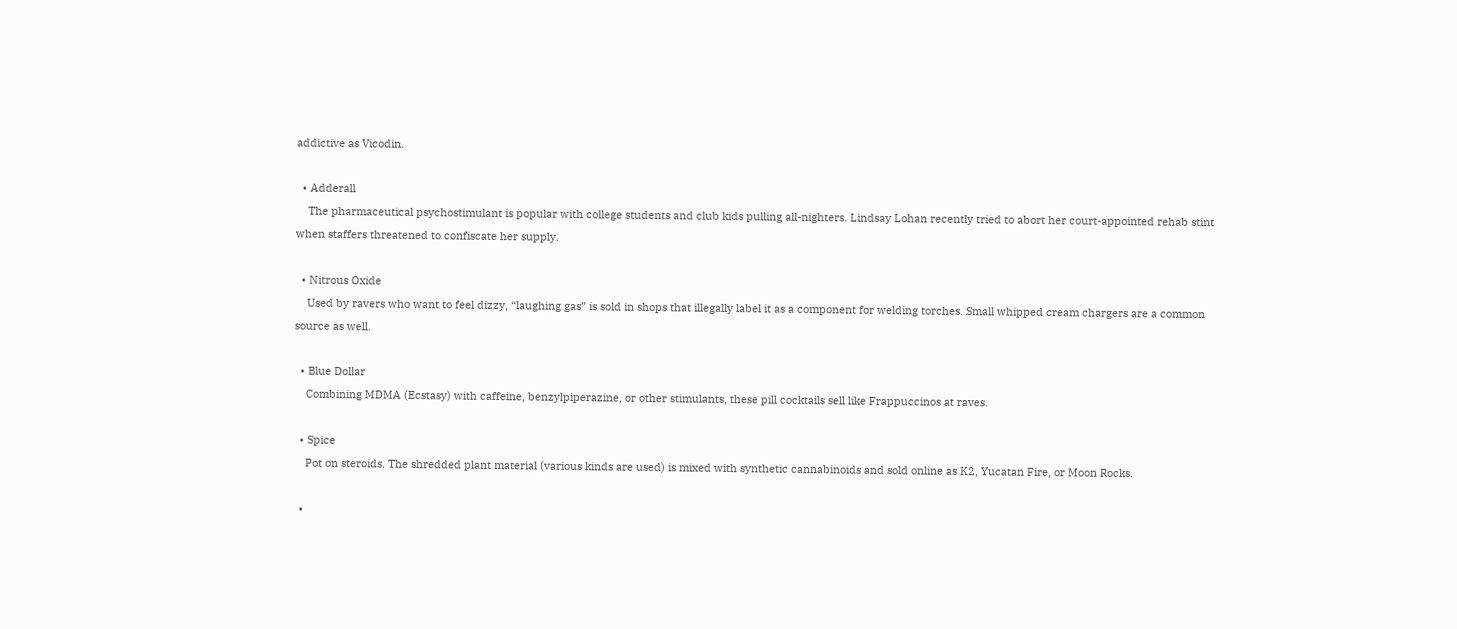addictive as Vicodin.

  • Adderall
    The pharmaceutical psychostimulant is popular with college students and club kids pulling all-nighters. Lindsay Lohan recently tried to abort her court-appointed rehab stint when staffers threatened to confiscate her supply.

  • Nitrous Oxide
    Used by ravers who want to feel dizzy, “laughing gas” is sold in shops that illegally label it as a component for welding torches. Small whipped cream chargers are a common source as well.

  • Blue Dollar
    Combining MDMA (Ecstasy) with caffeine, benzylpiperazine, or other stimulants, these pill cocktails sell like Frappuccinos at raves.

  • Spice
    Pot on steroids. The shredded plant material (various kinds are used) is mixed with synthetic cannabinoids and sold online as K2, Yucatan Fire, or Moon Rocks.

  •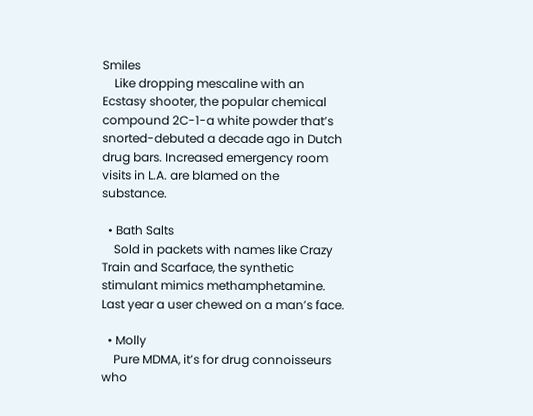Smiles
    Like dropping mescaline with an Ecstasy shooter, the popular chemical compound 2C-1-a white powder that’s snorted-debuted a decade ago in Dutch drug bars. Increased emergency room visits in L.A. are blamed on the substance.

  • Bath Salts
    Sold in packets with names like Crazy Train and Scarface, the synthetic stimulant mimics methamphetamine. Last year a user chewed on a man’s face.

  • Molly
    Pure MDMA, it’s for drug connoisseurs who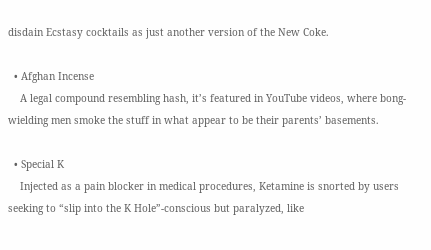disdain Ecstasy cocktails as just another version of the New Coke.

  • Afghan Incense
    A legal compound resembling hash, it’s featured in YouTube videos, where bong-wielding men smoke the stuff in what appear to be their parents’ basements.

  • Special K
    Injected as a pain blocker in medical procedures, Ketamine is snorted by users seeking to “slip into the K Hole”-conscious but paralyzed, like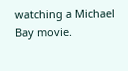watching a Michael Bay movie.